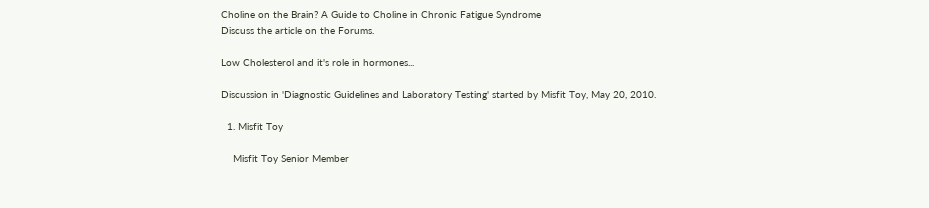Choline on the Brain? A Guide to Choline in Chronic Fatigue Syndrome
Discuss the article on the Forums.

Low Cholesterol and it's role in hormones...

Discussion in 'Diagnostic Guidelines and Laboratory Testing' started by Misfit Toy, May 20, 2010.

  1. Misfit Toy

    Misfit Toy Senior Member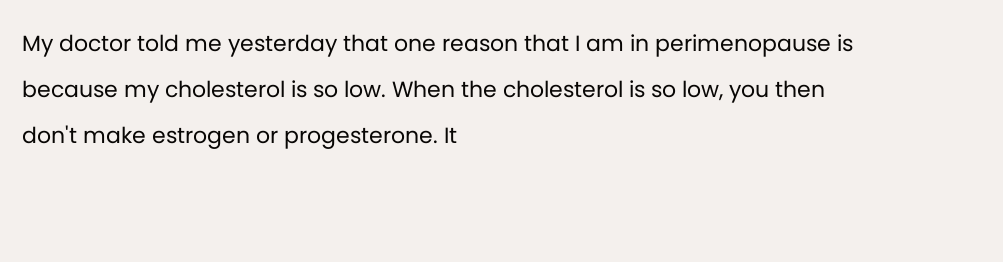My doctor told me yesterday that one reason that I am in perimenopause is because my cholesterol is so low. When the cholesterol is so low, you then don't make estrogen or progesterone. It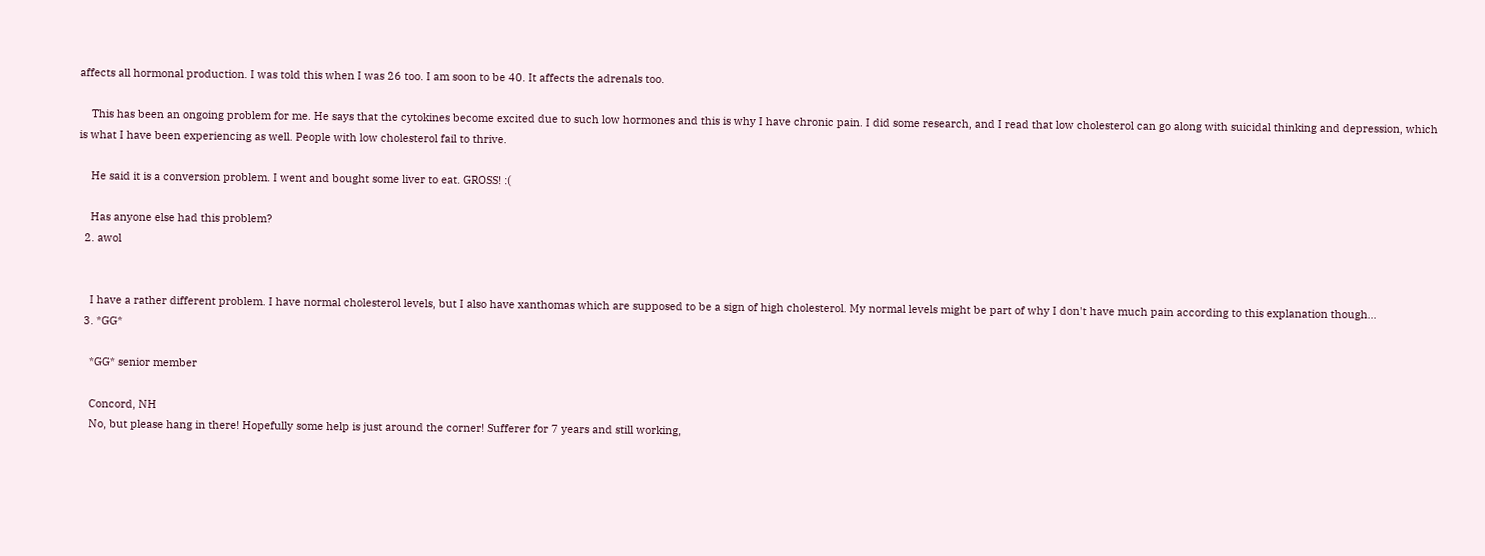affects all hormonal production. I was told this when I was 26 too. I am soon to be 40. It affects the adrenals too.

    This has been an ongoing problem for me. He says that the cytokines become excited due to such low hormones and this is why I have chronic pain. I did some research, and I read that low cholesterol can go along with suicidal thinking and depression, which is what I have been experiencing as well. People with low cholesterol fail to thrive.

    He said it is a conversion problem. I went and bought some liver to eat. GROSS! :(

    Has anyone else had this problem?
  2. awol


    I have a rather different problem. I have normal cholesterol levels, but I also have xanthomas which are supposed to be a sign of high cholesterol. My normal levels might be part of why I don't have much pain according to this explanation though...
  3. *GG*

    *GG* senior member

    Concord, NH
    No, but please hang in there! Hopefully some help is just around the corner! Sufferer for 7 years and still working,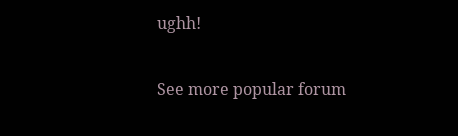ughh!

See more popular forum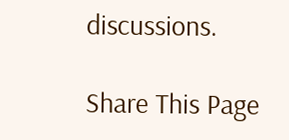discussions.

Share This Page